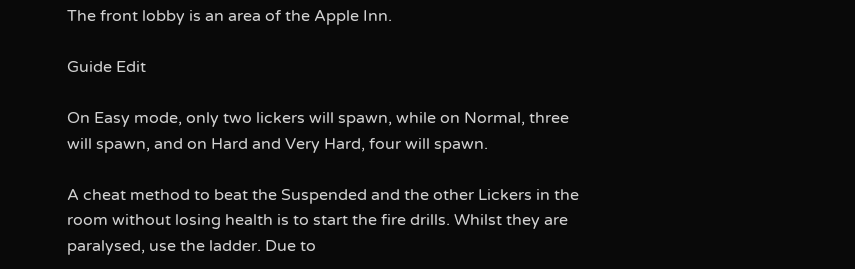The front lobby is an area of the Apple Inn.

Guide Edit

On Easy mode, only two lickers will spawn, while on Normal, three will spawn, and on Hard and Very Hard, four will spawn.

A cheat method to beat the Suspended and the other Lickers in the room without losing health is to start the fire drills. Whilst they are paralysed, use the ladder. Due to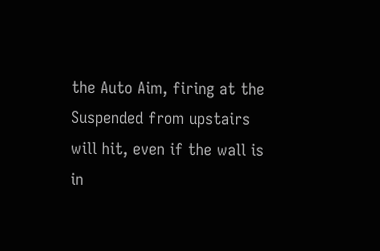the Auto Aim, firing at the Suspended from upstairs will hit, even if the wall is in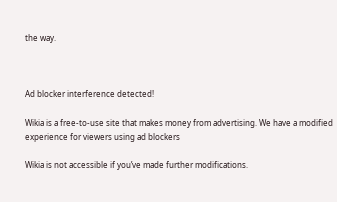the way.



Ad blocker interference detected!

Wikia is a free-to-use site that makes money from advertising. We have a modified experience for viewers using ad blockers

Wikia is not accessible if you’ve made further modifications.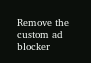Remove the custom ad blocker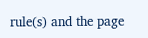rule(s) and the page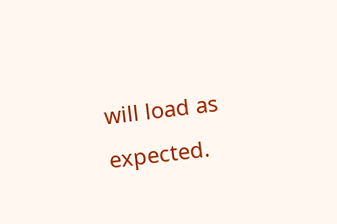will load as expected.